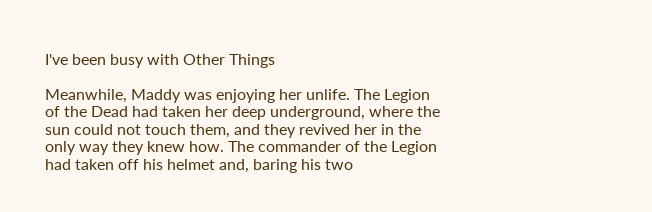I've been busy with Other Things

Meanwhile, Maddy was enjoying her unlife. The Legion of the Dead had taken her deep underground, where the sun could not touch them, and they revived her in the only way they knew how. The commander of the Legion had taken off his helmet and, baring his two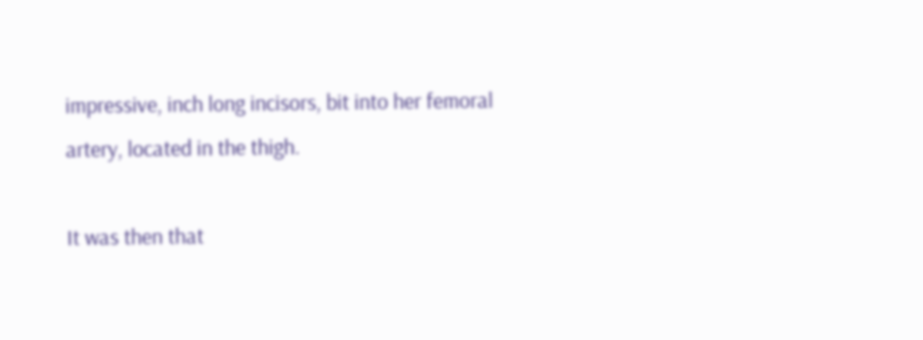impressive, inch long incisors, bit into her femoral artery, located in the thigh.

It was then that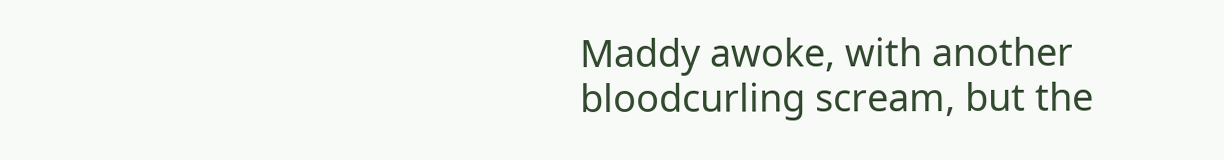Maddy awoke, with another bloodcurling scream, but the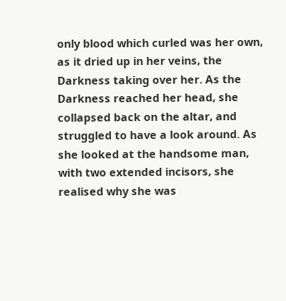only blood which curled was her own, as it dried up in her veins, the Darkness taking over her. As the Darkness reached her head, she collapsed back on the altar, and struggled to have a look around. As she looked at the handsome man, with two extended incisors, she realised why she was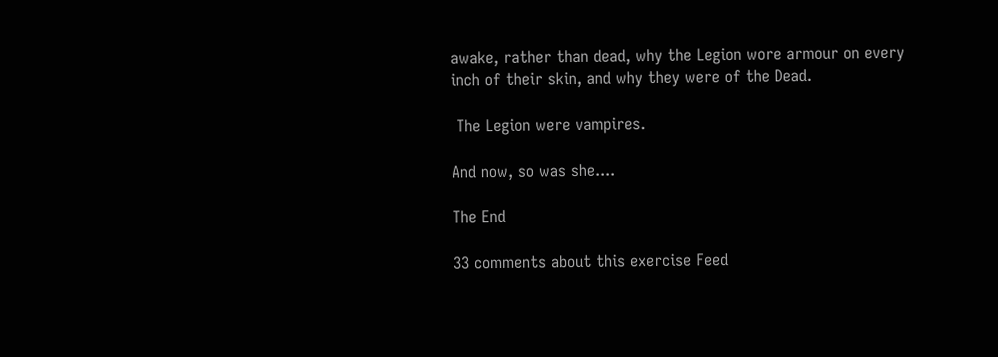awake, rather than dead, why the Legion wore armour on every inch of their skin, and why they were of the Dead.

 The Legion were vampires.

And now, so was she....

The End

33 comments about this exercise Feed